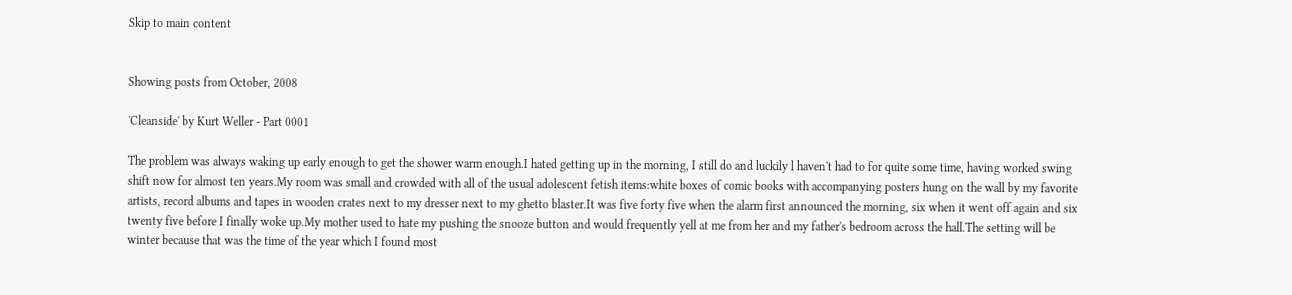Skip to main content


Showing posts from October, 2008

'Cleanside' by Kurt Weller - Part 0001

The problem was always waking up early enough to get the shower warm enough.I hated getting up in the morning, I still do and luckily l haven't had to for quite some time, having worked swing shift now for almost ten years.My room was small and crowded with all of the usual adolescent fetish items:white boxes of comic books with accompanying posters hung on the wall by my favorite artists, record albums and tapes in wooden crates next to my dresser next to my ghetto blaster.It was five forty five when the alarm first announced the morning, six when it went off again and six twenty five before I finally woke up.My mother used to hate my pushing the snooze button and would frequently yell at me from her and my father's bedroom across the hall.The setting will be winter because that was the time of the year which I found most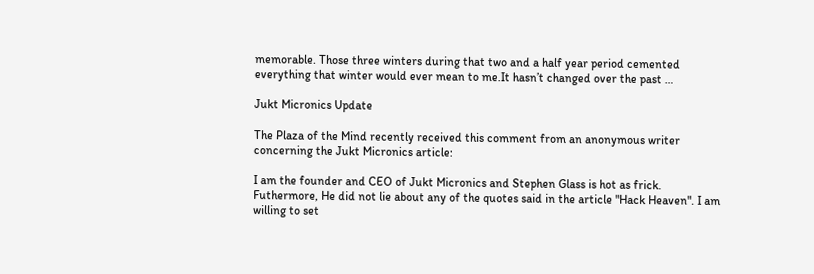memorable. Those three winters during that two and a half year period cemented everything that winter would ever mean to me.It hasn’t changed over the past …

Jukt Micronics Update

The Plaza of the Mind recently received this comment from an anonymous writer concerning the Jukt Micronics article:

I am the founder and CEO of Jukt Micronics and Stephen Glass is hot as frick. Futhermore, He did not lie about any of the quotes said in the article "Hack Heaven". I am willing to set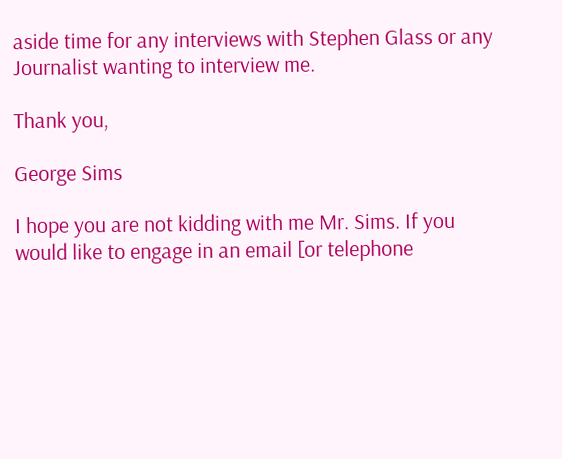aside time for any interviews with Stephen Glass or any Journalist wanting to interview me.

Thank you,

George Sims

I hope you are not kidding with me Mr. Sims. If you would like to engage in an email [or telephone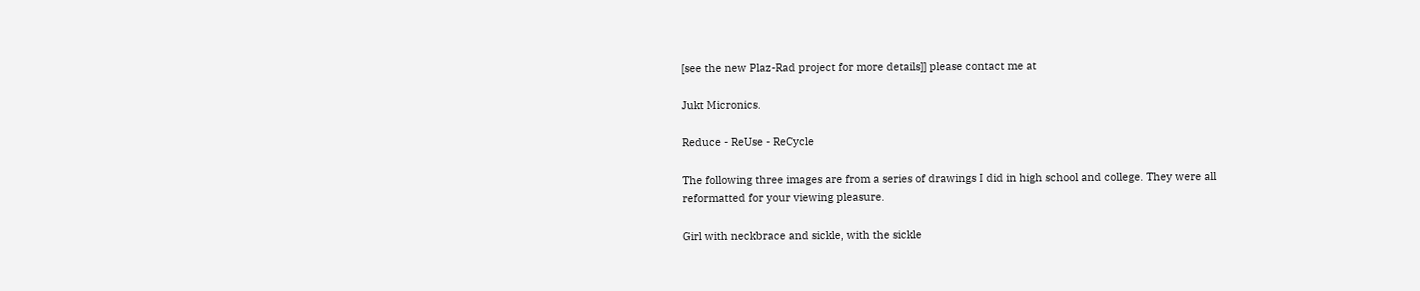[see the new Plaz-Rad project for more details]] please contact me at

Jukt Micronics.

Reduce - ReUse - ReCycle

The following three images are from a series of drawings I did in high school and college. They were all reformatted for your viewing pleasure.

Girl with neckbrace and sickle, with the sickle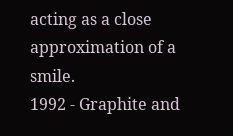acting as a close approximation of a smile.
1992 - Graphite and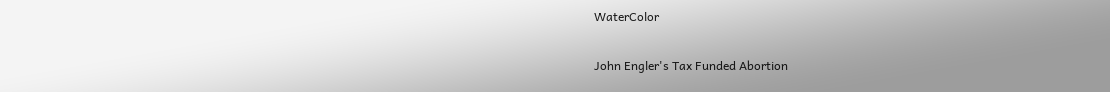WaterColor

John Engler's Tax Funded Abortion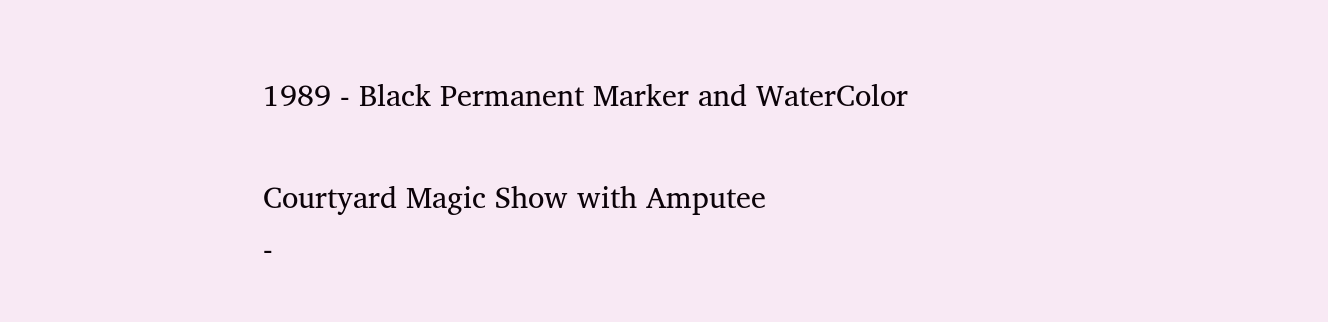1989 - Black Permanent Marker and WaterColor

Courtyard Magic Show with Amputee
-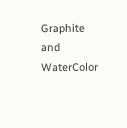Graphite and WaterColor